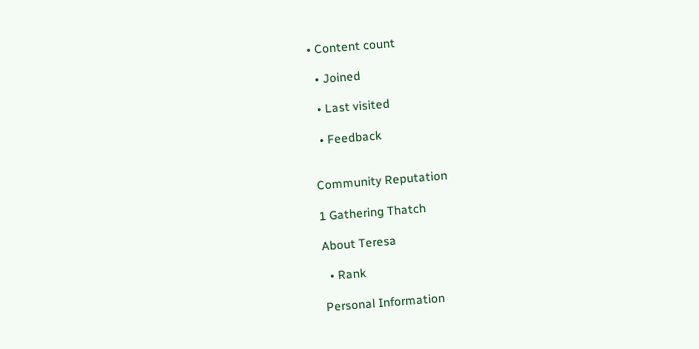• Content count

  • Joined

  • Last visited

  • Feedback


Community Reputation

1 Gathering Thatch

About Teresa

  • Rank

Personal Information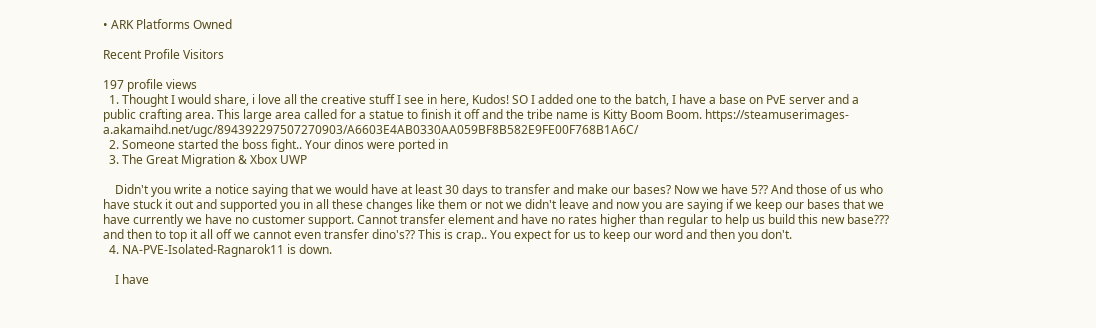• ARK Platforms Owned

Recent Profile Visitors

197 profile views
  1. Thought I would share, i love all the creative stuff I see in here, Kudos! SO I added one to the batch, I have a base on PvE server and a public crafting area. This large area called for a statue to finish it off and the tribe name is Kitty Boom Boom. https://steamuserimages-a.akamaihd.net/ugc/894392297507270903/A6603E4AB0330AA059BF8B582E9FE00F768B1A6C/
  2. Someone started the boss fight.. Your dinos were ported in
  3. The Great Migration & Xbox UWP

    Didn't you write a notice saying that we would have at least 30 days to transfer and make our bases? Now we have 5?? And those of us who have stuck it out and supported you in all these changes like them or not we didn't leave and now you are saying if we keep our bases that we have currently we have no customer support. Cannot transfer element and have no rates higher than regular to help us build this new base??? and then to top it all off we cannot even transfer dino's?? This is crap.. You expect for us to keep our word and then you don't.
  4. NA-PVE-Isolated-Ragnarok11 is down.

    I have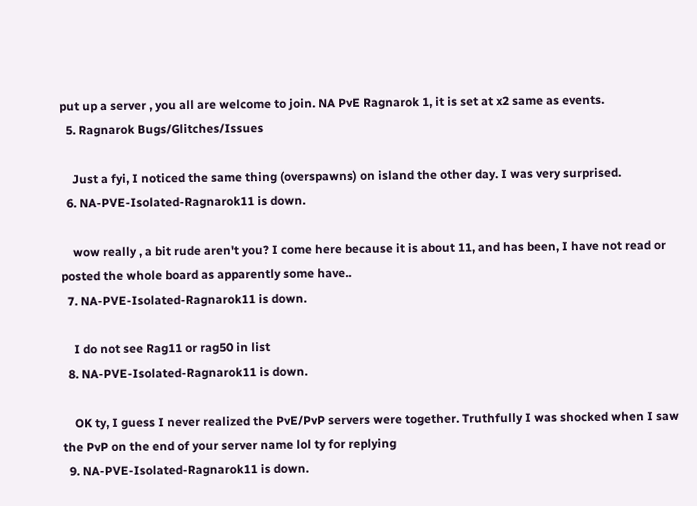put up a server , you all are welcome to join. NA PvE Ragnarok 1, it is set at x2 same as events.
  5. Ragnarok Bugs/Glitches/Issues

    Just a fyi, I noticed the same thing (overspawns) on island the other day. I was very surprised.
  6. NA-PVE-Isolated-Ragnarok11 is down.

    wow really , a bit rude aren't you? I come here because it is about 11, and has been, I have not read or posted the whole board as apparently some have..
  7. NA-PVE-Isolated-Ragnarok11 is down.

    I do not see Rag11 or rag50 in list
  8. NA-PVE-Isolated-Ragnarok11 is down.

    OK ty, I guess I never realized the PvE/PvP servers were together. Truthfully I was shocked when I saw the PvP on the end of your server name lol ty for replying
  9. NA-PVE-Isolated-Ragnarok11 is down.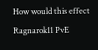How would this effect Ragnarok11 PvE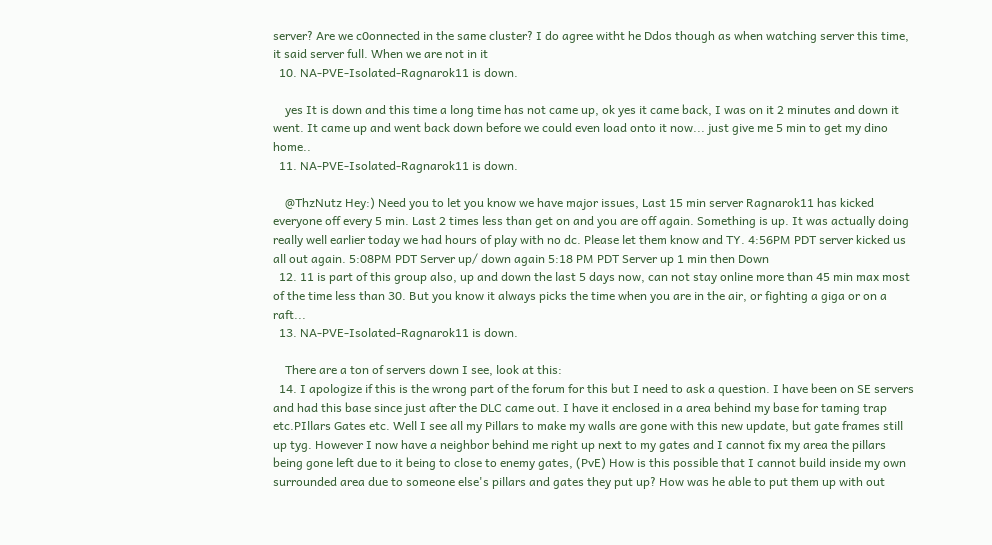server? Are we c0onnected in the same cluster? I do agree witht he Ddos though as when watching server this time, it said server full. When we are not in it
  10. NA-PVE-Isolated-Ragnarok11 is down.

    yes It is down and this time a long time has not came up, ok yes it came back, I was on it 2 minutes and down it went. It came up and went back down before we could even load onto it now... just give me 5 min to get my dino home..
  11. NA-PVE-Isolated-Ragnarok11 is down.

    @ThzNutz Hey:) Need you to let you know we have major issues, Last 15 min server Ragnarok11 has kicked everyone off every 5 min. Last 2 times less than get on and you are off again. Something is up. It was actually doing really well earlier today we had hours of play with no dc. Please let them know and TY. 4:56PM PDT server kicked us all out again. 5:08PM PDT Server up/ down again 5:18 PM PDT Server up 1 min then Down
  12. 11 is part of this group also, up and down the last 5 days now, can not stay online more than 45 min max most of the time less than 30. But you know it always picks the time when you are in the air, or fighting a giga or on a raft...
  13. NA-PVE-Isolated-Ragnarok11 is down.

    There are a ton of servers down I see, look at this:
  14. I apologize if this is the wrong part of the forum for this but I need to ask a question. I have been on SE servers and had this base since just after the DLC came out. I have it enclosed in a area behind my base for taming trap etc.PIllars Gates etc. Well I see all my Pillars to make my walls are gone with this new update, but gate frames still up tyg. However I now have a neighbor behind me right up next to my gates and I cannot fix my area the pillars being gone left due to it being to close to enemy gates, (PvE) How is this possible that I cannot build inside my own surrounded area due to someone else's pillars and gates they put up? How was he able to put them up with out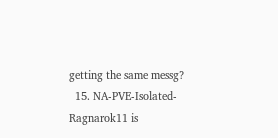getting the same messg?
  15. NA-PVE-Isolated-Ragnarok11 is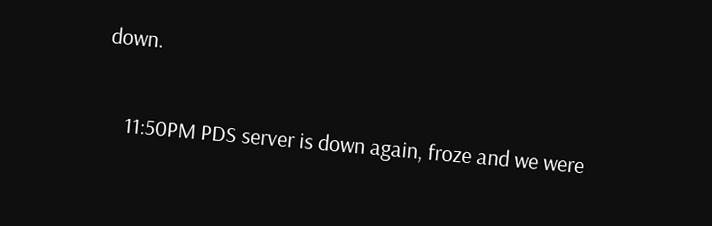down.

    11:50PM PDS server is down again, froze and we were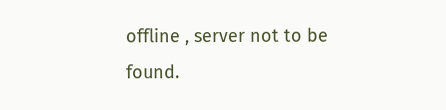offline , server not to be found.